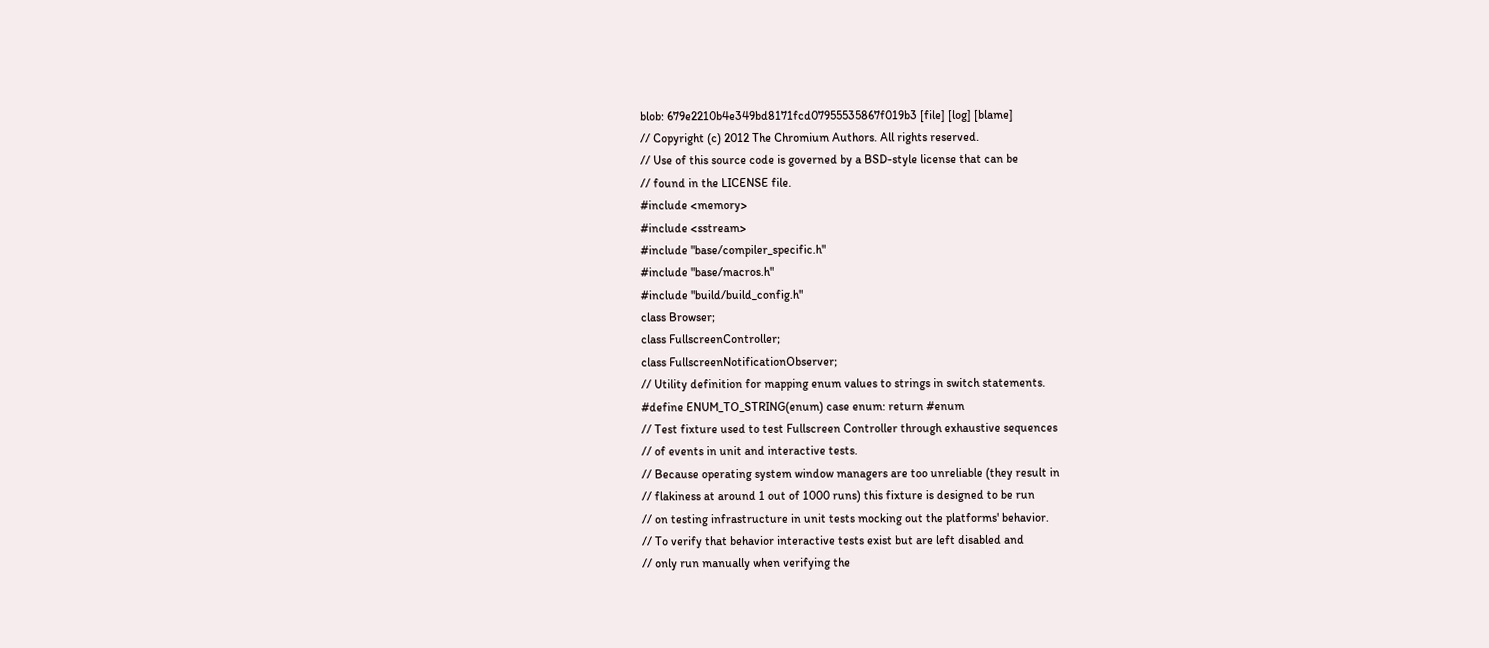blob: 679e2210b4e349bd8171fcd07955535867f019b3 [file] [log] [blame]
// Copyright (c) 2012 The Chromium Authors. All rights reserved.
// Use of this source code is governed by a BSD-style license that can be
// found in the LICENSE file.
#include <memory>
#include <sstream>
#include "base/compiler_specific.h"
#include "base/macros.h"
#include "build/build_config.h"
class Browser;
class FullscreenController;
class FullscreenNotificationObserver;
// Utility definition for mapping enum values to strings in switch statements.
#define ENUM_TO_STRING(enum) case enum: return #enum
// Test fixture used to test Fullscreen Controller through exhaustive sequences
// of events in unit and interactive tests.
// Because operating system window managers are too unreliable (they result in
// flakiness at around 1 out of 1000 runs) this fixture is designed to be run
// on testing infrastructure in unit tests mocking out the platforms' behavior.
// To verify that behavior interactive tests exist but are left disabled and
// only run manually when verifying the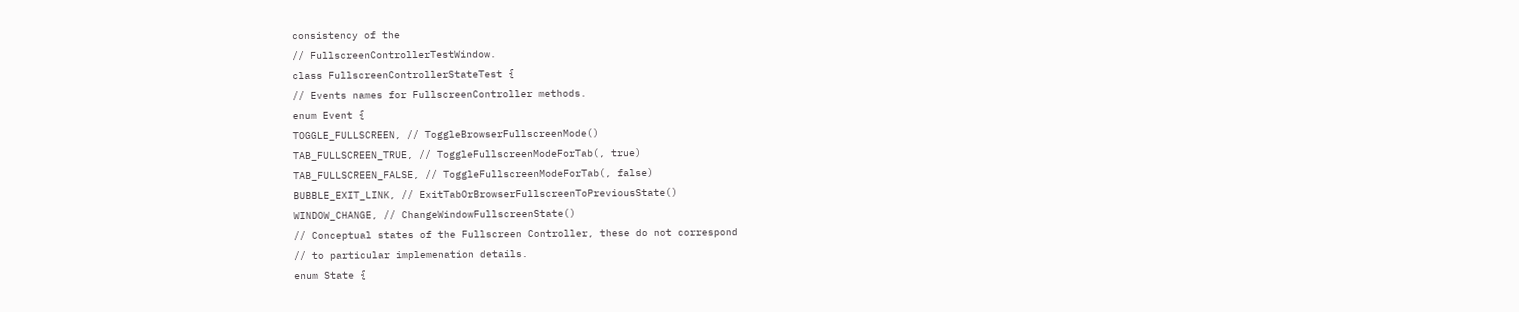consistency of the
// FullscreenControllerTestWindow.
class FullscreenControllerStateTest {
// Events names for FullscreenController methods.
enum Event {
TOGGLE_FULLSCREEN, // ToggleBrowserFullscreenMode()
TAB_FULLSCREEN_TRUE, // ToggleFullscreenModeForTab(, true)
TAB_FULLSCREEN_FALSE, // ToggleFullscreenModeForTab(, false)
BUBBLE_EXIT_LINK, // ExitTabOrBrowserFullscreenToPreviousState()
WINDOW_CHANGE, // ChangeWindowFullscreenState()
// Conceptual states of the Fullscreen Controller, these do not correspond
// to particular implemenation details.
enum State {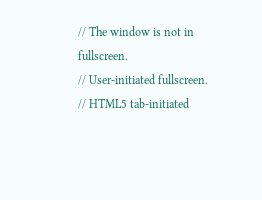// The window is not in fullscreen.
// User-initiated fullscreen.
// HTML5 tab-initiated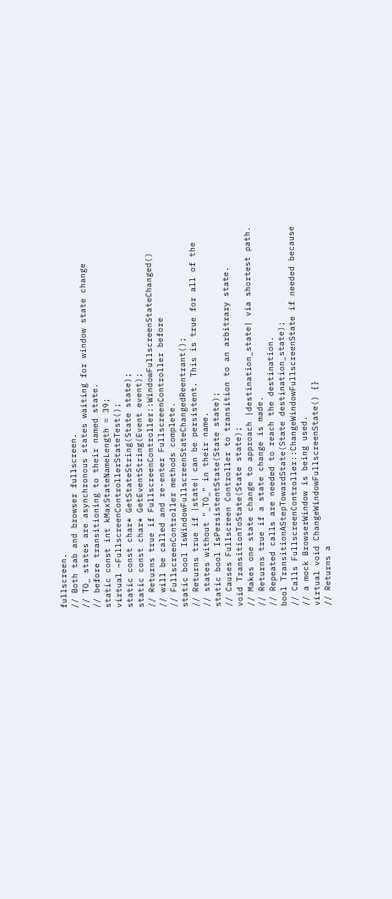fullscreen.
// Both tab and browser fullscreen.
// TO_ states are asynchronous states waiting for window state change
// before transitioning to their named state.
static const int kMaxStateNameLength = 39;
virtual ~FullscreenControllerStateTest();
static const char* GetStateString(State state);
static const char* GetEventString(Event event);
// Returns true if FullscreenController::WindowFullscreenStateChanged()
// will be called and re-enter FullscreenController before
// FullscreenController methods complete.
static bool IsWindowFullscreenStateChangedReentrant();
// Returns true if |state| can be persistent. This is true for all of the
// states without "_TO_" in their name.
static bool IsPersistentState(State state);
// Causes Fullscreen Controller to transition to an arbitrary state.
void TransitionToState(State state);
// Makes one state change to approach |destination_state| via shortest path.
// Returns true if a state change is made.
// Repeated calls are needed to reach the destination.
bool TransitionAStepTowardState(State destination_state);
// Calls FullscreenController::ChangeWindowFullscreenState if needed because
// a mock BrowserWindow is being used.
virtual void ChangeWindowFullscreenState() {}
// Returns a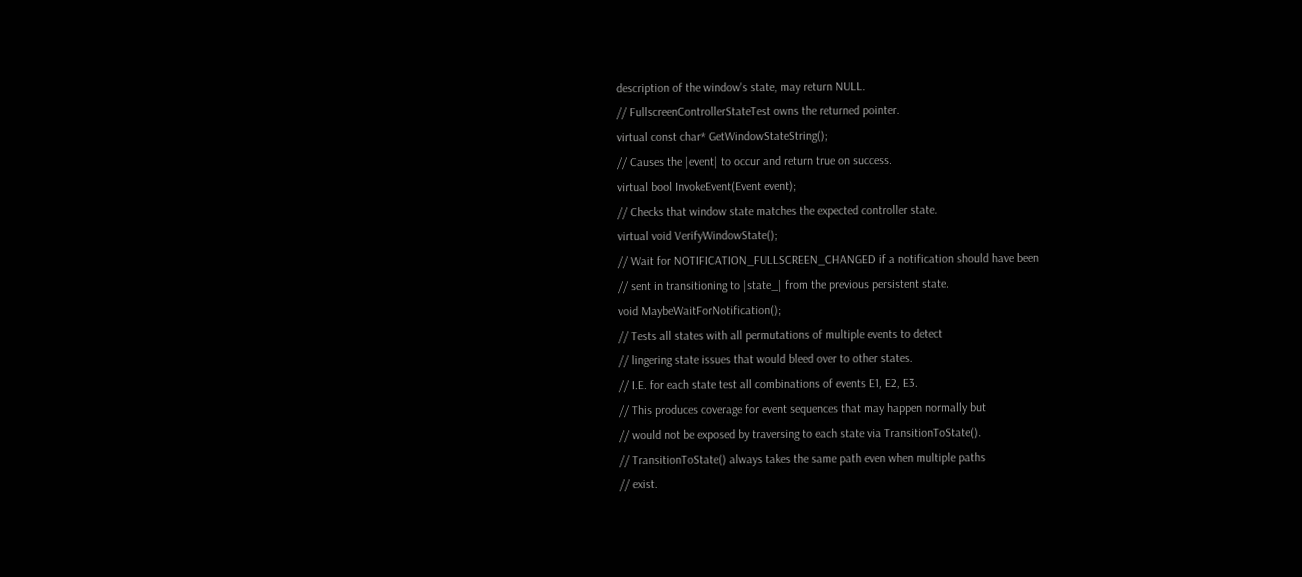description of the window's state, may return NULL.
// FullscreenControllerStateTest owns the returned pointer.
virtual const char* GetWindowStateString();
// Causes the |event| to occur and return true on success.
virtual bool InvokeEvent(Event event);
// Checks that window state matches the expected controller state.
virtual void VerifyWindowState();
// Wait for NOTIFICATION_FULLSCREEN_CHANGED if a notification should have been
// sent in transitioning to |state_| from the previous persistent state.
void MaybeWaitForNotification();
// Tests all states with all permutations of multiple events to detect
// lingering state issues that would bleed over to other states.
// I.E. for each state test all combinations of events E1, E2, E3.
// This produces coverage for event sequences that may happen normally but
// would not be exposed by traversing to each state via TransitionToState().
// TransitionToState() always takes the same path even when multiple paths
// exist.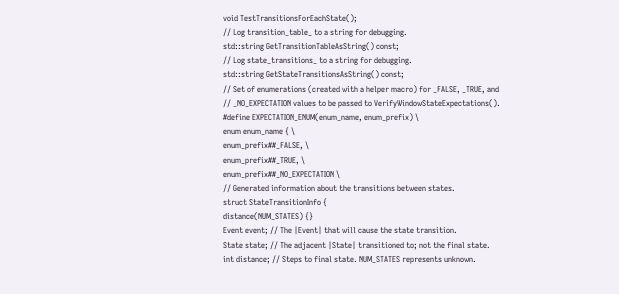void TestTransitionsForEachState();
// Log transition_table_ to a string for debugging.
std::string GetTransitionTableAsString() const;
// Log state_transitions_ to a string for debugging.
std::string GetStateTransitionsAsString() const;
// Set of enumerations (created with a helper macro) for _FALSE, _TRUE, and
// _NO_EXPECTATION values to be passed to VerifyWindowStateExpectations().
#define EXPECTATION_ENUM(enum_name, enum_prefix) \
enum enum_name { \
enum_prefix##_FALSE, \
enum_prefix##_TRUE, \
enum_prefix##_NO_EXPECTATION \
// Generated information about the transitions between states.
struct StateTransitionInfo {
distance(NUM_STATES) {}
Event event; // The |Event| that will cause the state transition.
State state; // The adjacent |State| transitioned to; not the final state.
int distance; // Steps to final state. NUM_STATES represents unknown.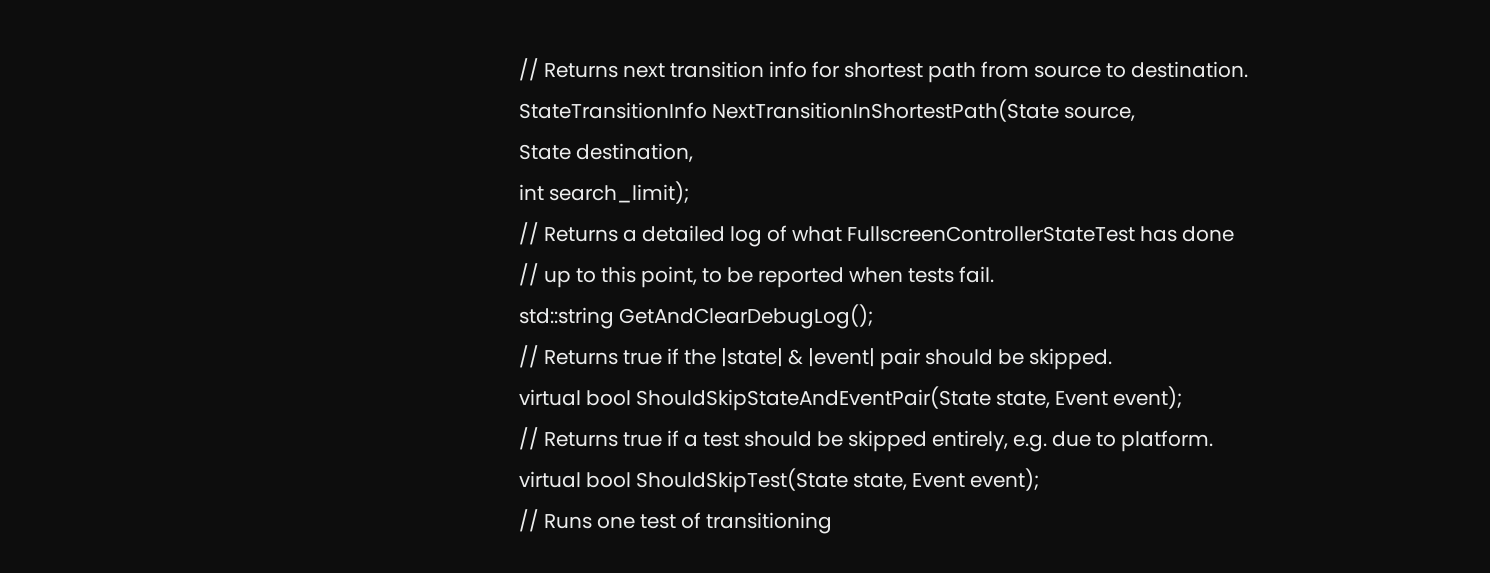// Returns next transition info for shortest path from source to destination.
StateTransitionInfo NextTransitionInShortestPath(State source,
State destination,
int search_limit);
// Returns a detailed log of what FullscreenControllerStateTest has done
// up to this point, to be reported when tests fail.
std::string GetAndClearDebugLog();
// Returns true if the |state| & |event| pair should be skipped.
virtual bool ShouldSkipStateAndEventPair(State state, Event event);
// Returns true if a test should be skipped entirely, e.g. due to platform.
virtual bool ShouldSkipTest(State state, Event event);
// Runs one test of transitioning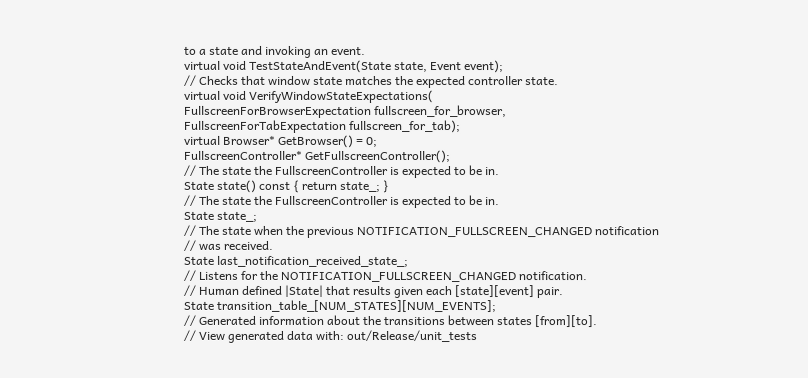to a state and invoking an event.
virtual void TestStateAndEvent(State state, Event event);
// Checks that window state matches the expected controller state.
virtual void VerifyWindowStateExpectations(
FullscreenForBrowserExpectation fullscreen_for_browser,
FullscreenForTabExpectation fullscreen_for_tab);
virtual Browser* GetBrowser() = 0;
FullscreenController* GetFullscreenController();
// The state the FullscreenController is expected to be in.
State state() const { return state_; }
// The state the FullscreenController is expected to be in.
State state_;
// The state when the previous NOTIFICATION_FULLSCREEN_CHANGED notification
// was received.
State last_notification_received_state_;
// Listens for the NOTIFICATION_FULLSCREEN_CHANGED notification.
// Human defined |State| that results given each [state][event] pair.
State transition_table_[NUM_STATES][NUM_EVENTS];
// Generated information about the transitions between states [from][to].
// View generated data with: out/Release/unit_tests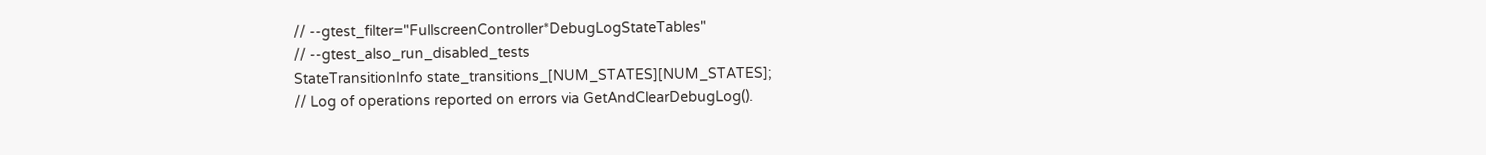// --gtest_filter="FullscreenController*DebugLogStateTables"
// --gtest_also_run_disabled_tests
StateTransitionInfo state_transitions_[NUM_STATES][NUM_STATES];
// Log of operations reported on errors via GetAndClearDebugLog().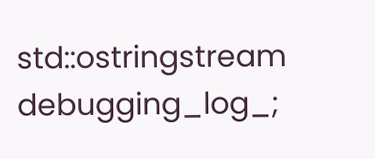std::ostringstream debugging_log_;